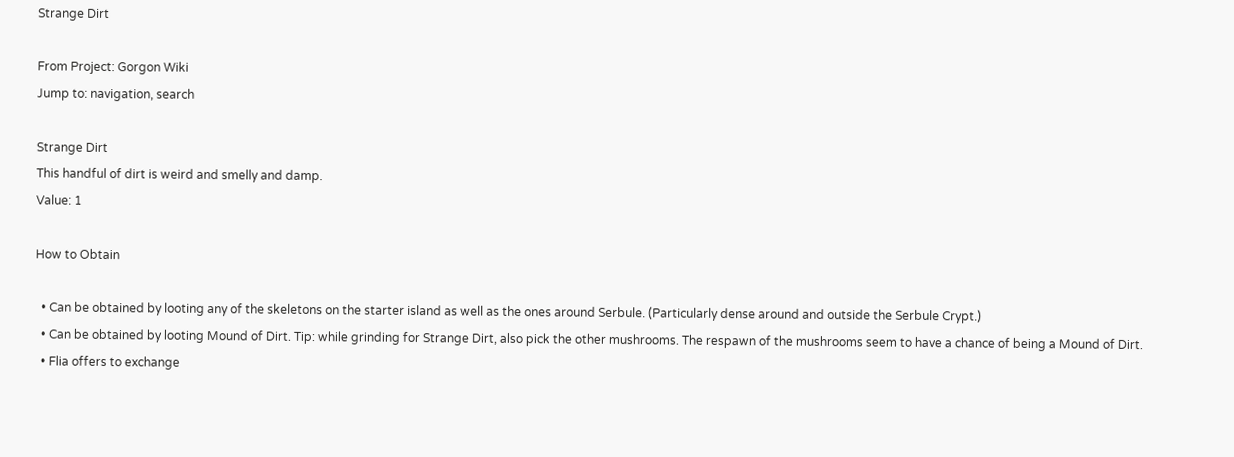Strange Dirt

From Project: Gorgon Wiki
Jump to: navigation, search

Strange Dirt
This handful of dirt is weird and smelly and damp.
Value: 1

How to Obtain

  • Can be obtained by looting any of the skeletons on the starter island as well as the ones around Serbule. (Particularly dense around and outside the Serbule Crypt.)
  • Can be obtained by looting Mound of Dirt. Tip: while grinding for Strange Dirt, also pick the other mushrooms. The respawn of the mushrooms seem to have a chance of being a Mound of Dirt.
  • Flia offers to exchange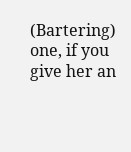(Bartering) one, if you give her an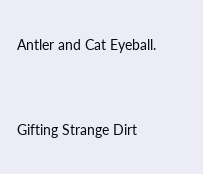Antler and Cat Eyeball.


Gifting Strange Dirt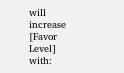will increase [Favor Level] with: